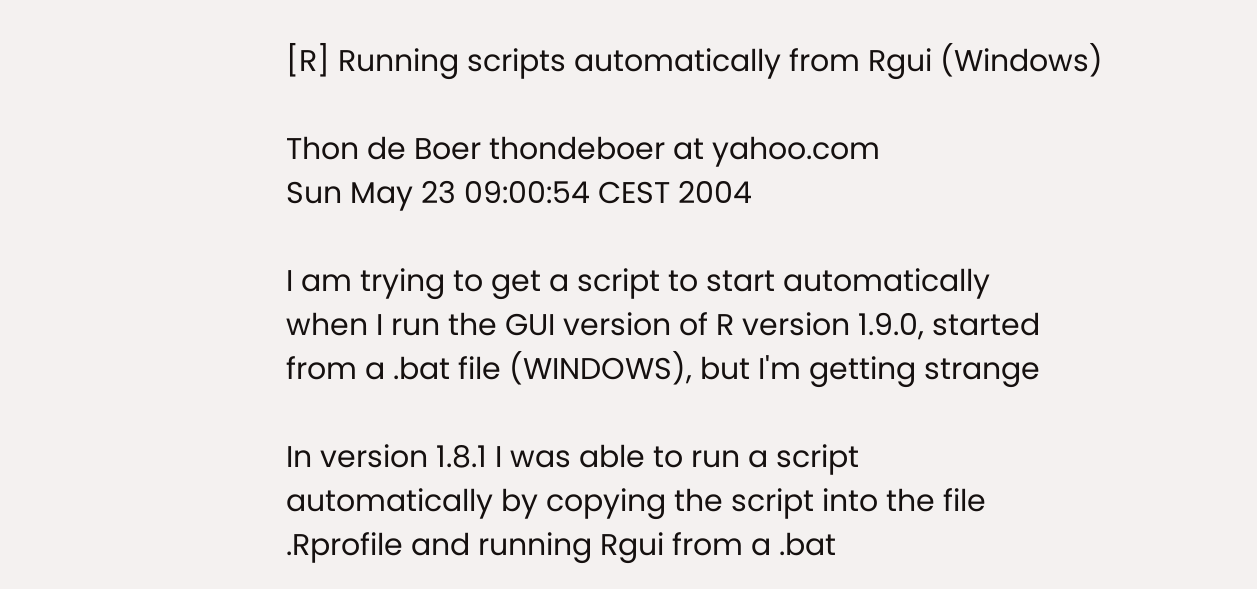[R] Running scripts automatically from Rgui (Windows)

Thon de Boer thondeboer at yahoo.com
Sun May 23 09:00:54 CEST 2004

I am trying to get a script to start automatically
when I run the GUI version of R version 1.9.0, started
from a .bat file (WINDOWS), but I'm getting strange

In version 1.8.1 I was able to run a script
automatically by copying the script into the file
.Rprofile and running Rgui from a .bat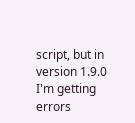script, but in
version 1.9.0 I'm getting errors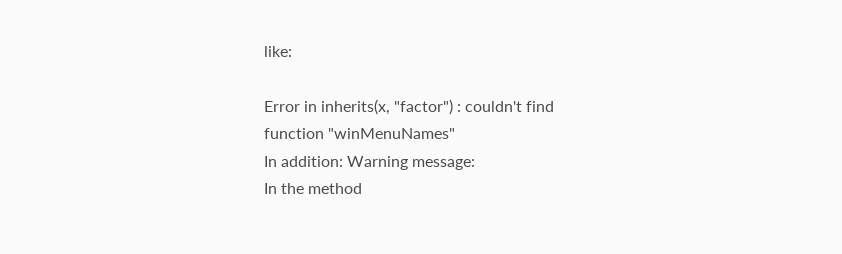like:

Error in inherits(x, "factor") : couldn't find
function "winMenuNames"
In addition: Warning message:
In the method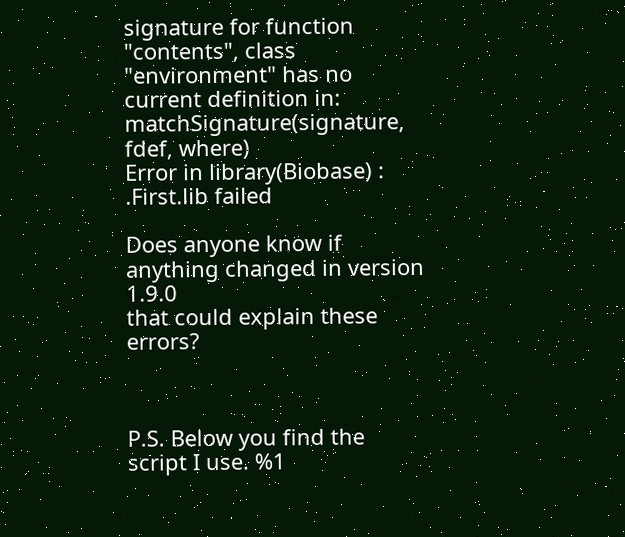signature for function "contents", class
"environment" has no current definition in:
matchSignature(signature, fdef, where)
Error in library(Biobase) : .First.lib failed

Does anyone know if anything changed in version 1.9.0
that could explain these errors?



P.S. Below you find the script I use. %1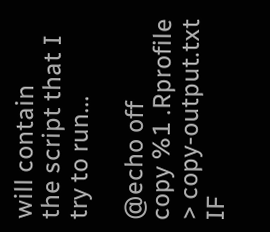will contain
the script that I try to run...

@echo off
copy %1 .Rprofile > copy-output.txt
IF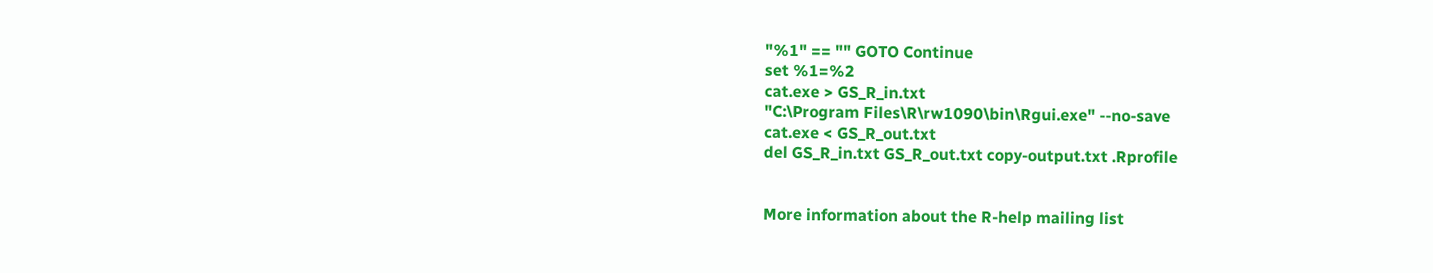"%1" == "" GOTO Continue
set %1=%2
cat.exe > GS_R_in.txt
"C:\Program Files\R\rw1090\bin\Rgui.exe" --no-save
cat.exe < GS_R_out.txt
del GS_R_in.txt GS_R_out.txt copy-output.txt .Rprofile


More information about the R-help mailing list